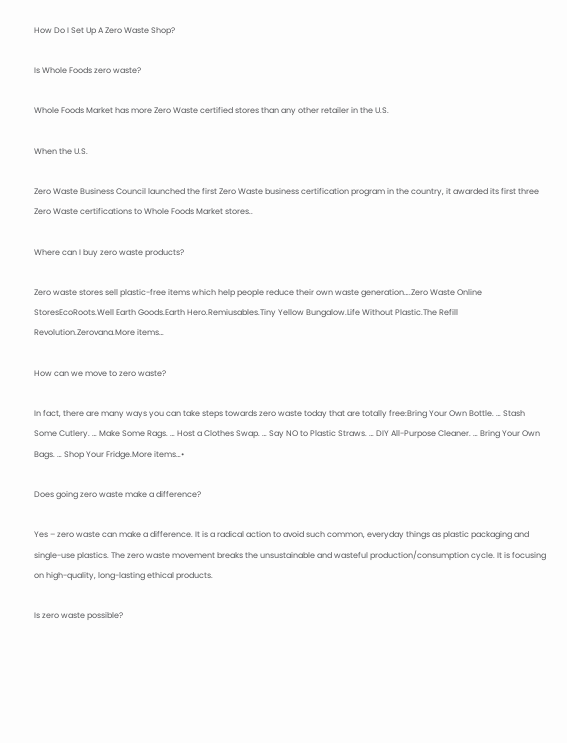How Do I Set Up A Zero Waste Shop?

Is Whole Foods zero waste?

Whole Foods Market has more Zero Waste certified stores than any other retailer in the U.S.

When the U.S.

Zero Waste Business Council launched the first Zero Waste business certification program in the country, it awarded its first three Zero Waste certifications to Whole Foods Market stores..

Where can I buy zero waste products?

Zero waste stores sell plastic-free items which help people reduce their own waste generation….Zero Waste Online StoresEcoRoots.Well Earth Goods.Earth Hero.Remiusables.Tiny Yellow Bungalow.Life Without Plastic.The Refill Revolution.Zerovana.More items…

How can we move to zero waste?

In fact, there are many ways you can take steps towards zero waste today that are totally free:Bring Your Own Bottle. … Stash Some Cutlery. … Make Some Rags. … Host a Clothes Swap. … Say NO to Plastic Straws. … DIY All-Purpose Cleaner. … Bring Your Own Bags. … Shop Your Fridge.More items…•

Does going zero waste make a difference?

Yes – zero waste can make a difference. It is a radical action to avoid such common, everyday things as plastic packaging and single-use plastics. The zero waste movement breaks the unsustainable and wasteful production/consumption cycle. It is focusing on high-quality, long-lasting ethical products.

Is zero waste possible?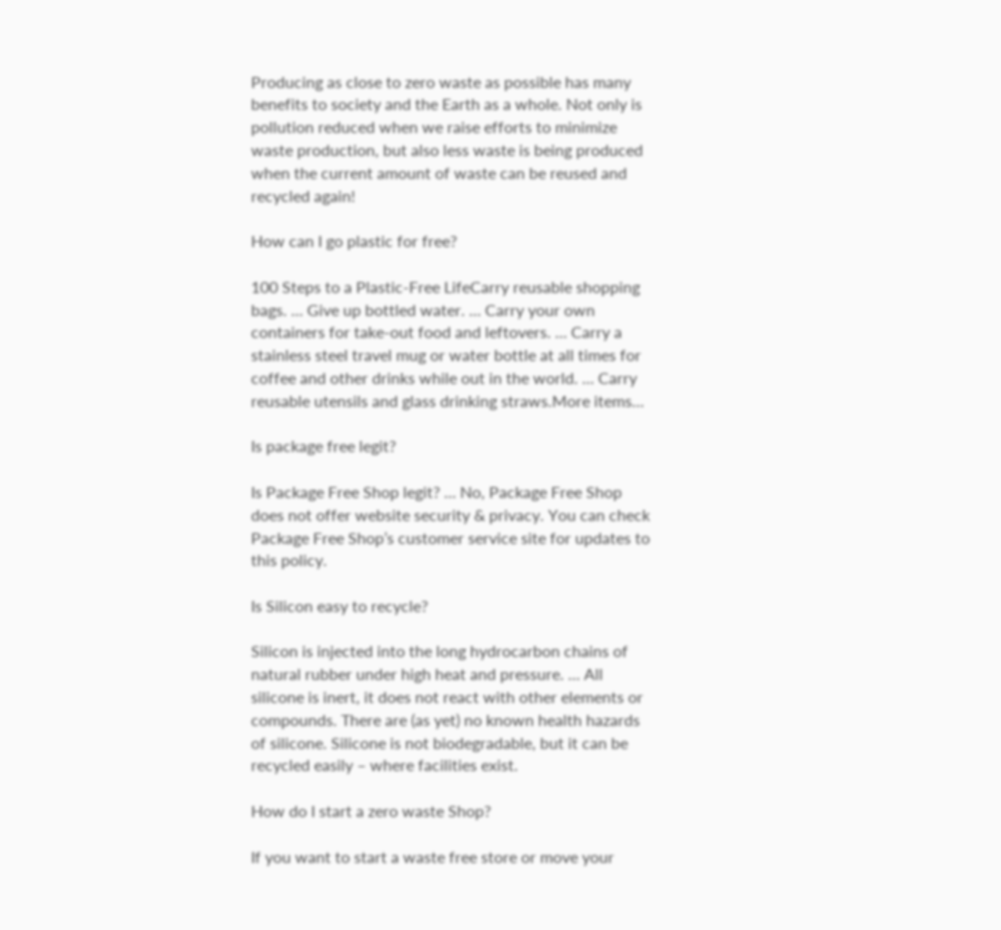Producing as close to zero waste as possible has many benefits to society and the Earth as a whole. Not only is pollution reduced when we raise efforts to minimize waste production, but also less waste is being produced when the current amount of waste can be reused and recycled again!

How can I go plastic for free?

100 Steps to a Plastic-Free LifeCarry reusable shopping bags. … Give up bottled water. … Carry your own containers for take-out food and leftovers. … Carry a stainless steel travel mug or water bottle at all times for coffee and other drinks while out in the world. … Carry reusable utensils and glass drinking straws.More items…

Is package free legit?

Is Package Free Shop legit? … No, Package Free Shop does not offer website security & privacy. You can check Package Free Shop’s customer service site for updates to this policy.

Is Silicon easy to recycle?

Silicon is injected into the long hydrocarbon chains of natural rubber under high heat and pressure. … All silicone is inert, it does not react with other elements or compounds. There are (as yet) no known health hazards of silicone. Silicone is not biodegradable, but it can be recycled easily – where facilities exist.

How do I start a zero waste Shop?

If you want to start a waste free store or move your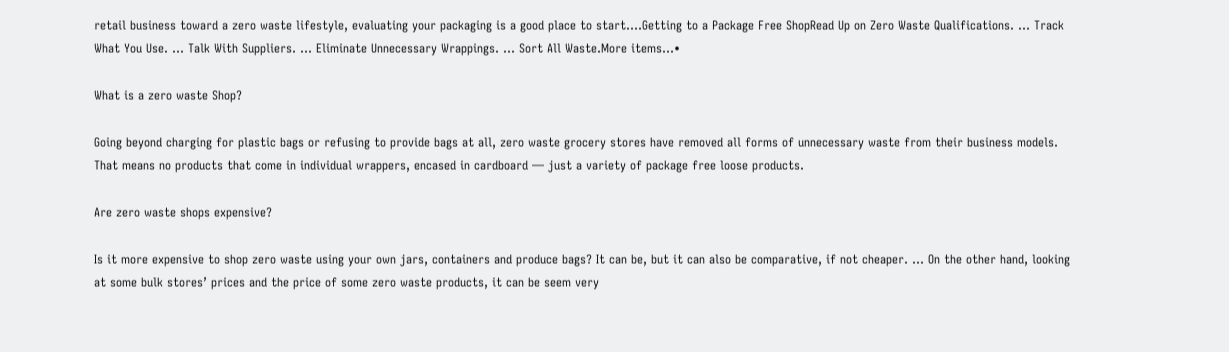retail business toward a zero waste lifestyle, evaluating your packaging is a good place to start….Getting to a Package Free ShopRead Up on Zero Waste Qualifications. … Track What You Use. … Talk With Suppliers. … Eliminate Unnecessary Wrappings. … Sort All Waste.More items…•

What is a zero waste Shop?

Going beyond charging for plastic bags or refusing to provide bags at all, zero waste grocery stores have removed all forms of unnecessary waste from their business models. That means no products that come in individual wrappers, encased in cardboard — just a variety of package free loose products.

Are zero waste shops expensive?

Is it more expensive to shop zero waste using your own jars, containers and produce bags? It can be, but it can also be comparative, if not cheaper. … On the other hand, looking at some bulk stores’ prices and the price of some zero waste products, it can be seem very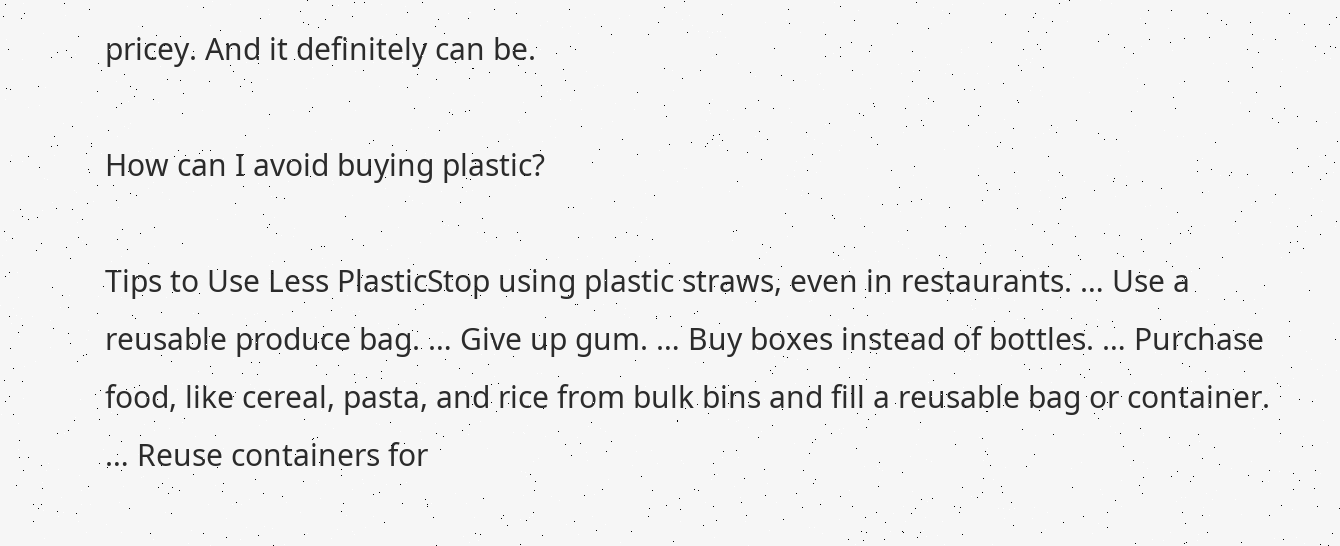pricey. And it definitely can be.

How can I avoid buying plastic?

Tips to Use Less PlasticStop using plastic straws, even in restaurants. … Use a reusable produce bag. … Give up gum. … Buy boxes instead of bottles. … Purchase food, like cereal, pasta, and rice from bulk bins and fill a reusable bag or container. … Reuse containers for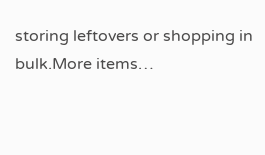storing leftovers or shopping in bulk.More items…